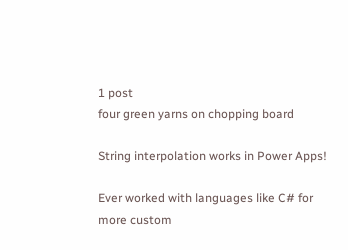1 post
four green yarns on chopping board

String interpolation works in Power Apps!

Ever worked with languages like C# for more custom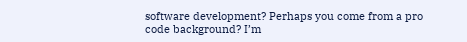software development? Perhaps you come from a pro code background? I’m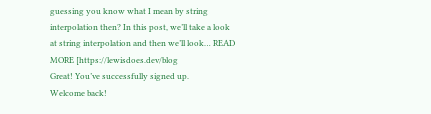guessing you know what I mean by string interpolation then? In this post, we’ll take a look at string interpolation and then we’ll look… READ MORE [https://lewisdoes.dev/blog
Great! You’ve successfully signed up.
Welcome back!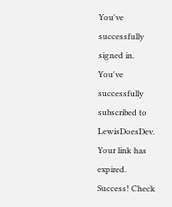You've successfully signed in.
You've successfully subscribed to LewisDoesDev.
Your link has expired.
Success! Check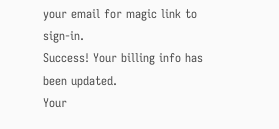your email for magic link to sign-in.
Success! Your billing info has been updated.
Your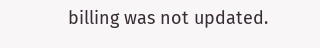billing was not updated.